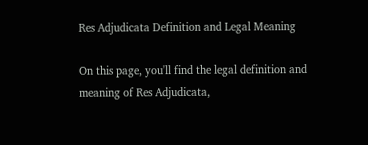Res Adjudicata Definition and Legal Meaning

On this page, you'll find the legal definition and meaning of Res Adjudicata,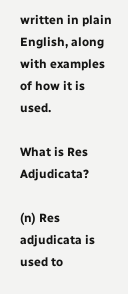written in plain English, along with examples of how it is used.

What is Res Adjudicata?

(n) Res adjudicata is used to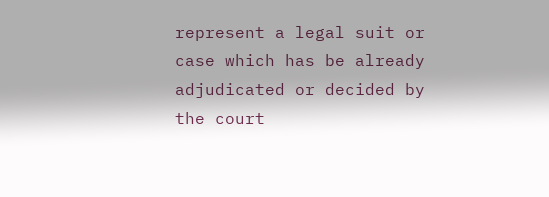represent a legal suit or case which has be already adjudicated or decided by the court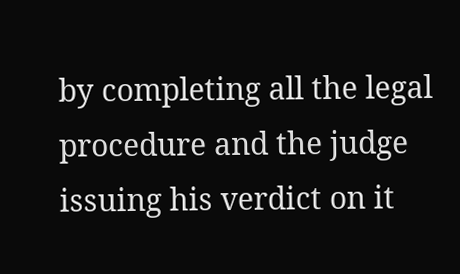by completing all the legal procedure and the judge issuing his verdict on it